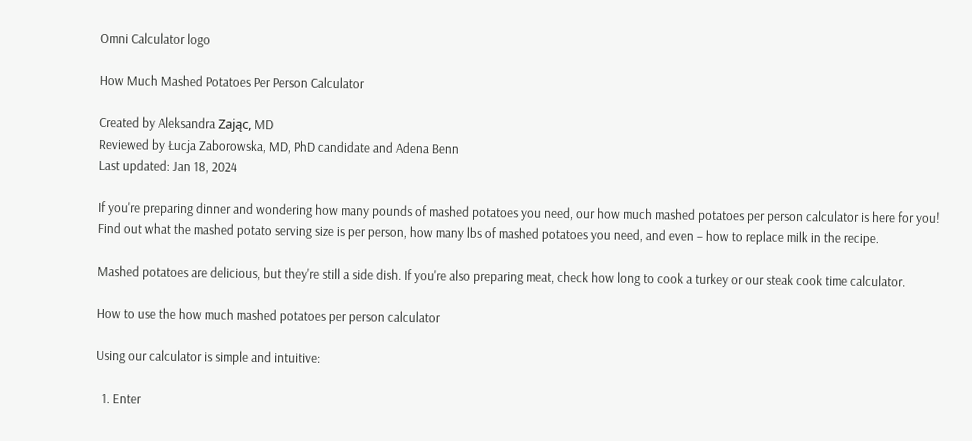Omni Calculator logo

How Much Mashed Potatoes Per Person Calculator

Created by Aleksandra Zając, MD
Reviewed by Łucja Zaborowska, MD, PhD candidate and Adena Benn
Last updated: Jan 18, 2024

If you're preparing dinner and wondering how many pounds of mashed potatoes you need, our how much mashed potatoes per person calculator is here for you!  Find out what the mashed potato serving size is per person, how many lbs of mashed potatoes you need, and even – how to replace milk in the recipe.

Mashed potatoes are delicious, but they're still a side dish. If you're also preparing meat, check how long to cook a turkey or our steak cook time calculator.

How to use the how much mashed potatoes per person calculator

Using our calculator is simple and intuitive:

  1. Enter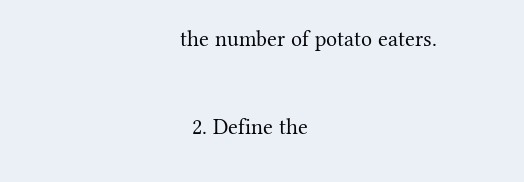the number of potato eaters.

  2. Define the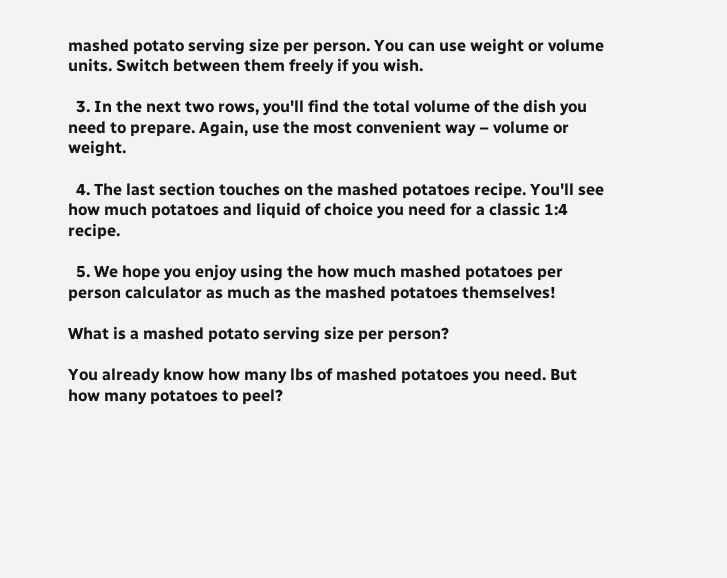mashed potato serving size per person. You can use weight or volume units. Switch between them freely if you wish.

  3. In the next two rows, you'll find the total volume of the dish you need to prepare. Again, use the most convenient way – volume or weight.

  4. The last section touches on the mashed potatoes recipe. You'll see how much potatoes and liquid of choice you need for a classic 1:4 recipe.

  5. We hope you enjoy using the how much mashed potatoes per person calculator as much as the mashed potatoes themselves!

What is a mashed potato serving size per person?

You already know how many lbs of mashed potatoes you need. But how many potatoes to peel?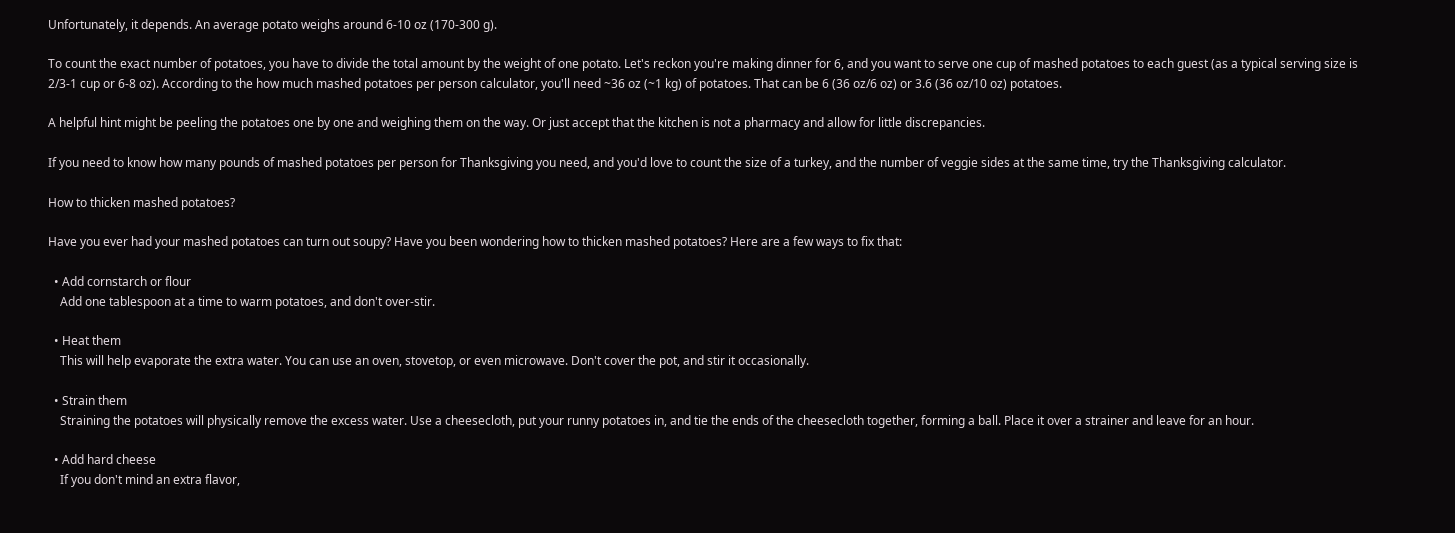Unfortunately, it depends. An average potato weighs around 6-10 oz (170-300 g).

To count the exact number of potatoes, you have to divide the total amount by the weight of one potato. Let's reckon you're making dinner for 6, and you want to serve one cup of mashed potatoes to each guest (as a typical serving size is 2/3-1 cup or 6-8 oz). According to the how much mashed potatoes per person calculator, you'll need ~36 oz (~1 kg) of potatoes. That can be 6 (36 oz/6 oz) or 3.6 (36 oz/10 oz) potatoes.

A helpful hint might be peeling the potatoes one by one and weighing them on the way. Or just accept that the kitchen is not a pharmacy and allow for little discrepancies.

If you need to know how many pounds of mashed potatoes per person for Thanksgiving you need, and you'd love to count the size of a turkey, and the number of veggie sides at the same time, try the Thanksgiving calculator.

How to thicken mashed potatoes?

Have you ever had your mashed potatoes can turn out soupy? Have you been wondering how to thicken mashed potatoes? Here are a few ways to fix that:

  • Add cornstarch or flour
    Add one tablespoon at a time to warm potatoes, and don't over-stir.

  • Heat them
    This will help evaporate the extra water. You can use an oven, stovetop, or even microwave. Don't cover the pot, and stir it occasionally.

  • Strain them
    Straining the potatoes will physically remove the excess water. Use a cheesecloth, put your runny potatoes in, and tie the ends of the cheesecloth together, forming a ball. Place it over a strainer and leave for an hour.

  • Add hard cheese
    If you don't mind an extra flavor,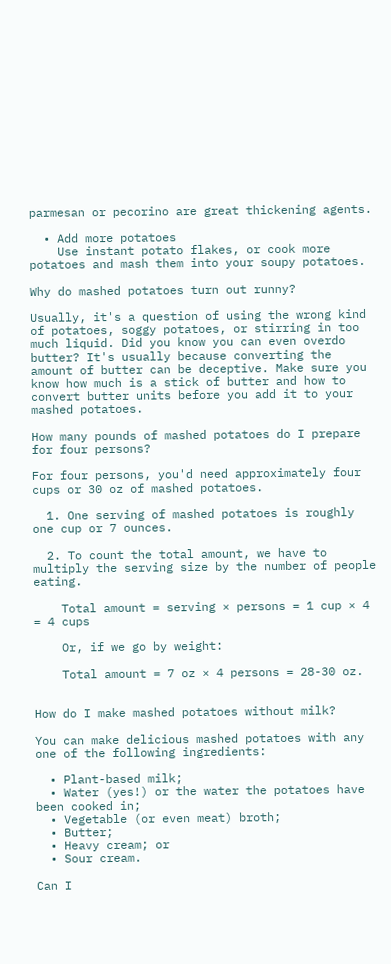parmesan or pecorino are great thickening agents.

  • Add more potatoes
    Use instant potato flakes, or cook more potatoes and mash them into your soupy potatoes.

Why do mashed potatoes turn out runny?

Usually, it's a question of using the wrong kind of potatoes, soggy potatoes, or stirring in too much liquid. Did you know you can even overdo butter? It's usually because converting the amount of butter can be deceptive. Make sure you know how much is a stick of butter and how to convert butter units before you add it to your mashed potatoes.

How many pounds of mashed potatoes do I prepare for four persons?

For four persons, you'd need approximately four cups or 30 oz of mashed potatoes.

  1. One serving of mashed potatoes is roughly one cup or 7 ounces.

  2. To count the total amount, we have to multiply the serving size by the number of people eating.

    Total amount = serving × persons = 1 cup × 4 = 4 cups

    Or, if we go by weight:

    Total amount = 7 oz × 4 persons = 28-30 oz.


How do I make mashed potatoes without milk?

You can make delicious mashed potatoes with any one of the following ingredients:

  • Plant-based milk;
  • Water (yes!) or the water the potatoes have been cooked in;
  • Vegetable (or even meat) broth;
  • Butter;
  • Heavy cream; or
  • Sour cream.

Can I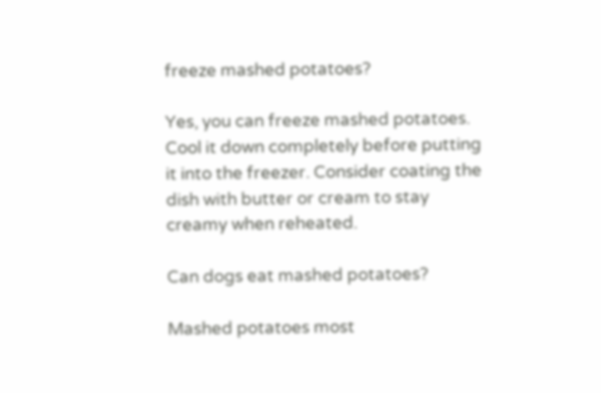freeze mashed potatoes?

Yes, you can freeze mashed potatoes. Cool it down completely before putting it into the freezer. Consider coating the dish with butter or cream to stay creamy when reheated.

Can dogs eat mashed potatoes?

Mashed potatoes most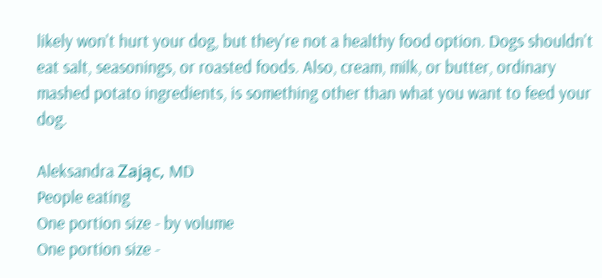likely won't hurt your dog, but they're not a healthy food option. Dogs shouldn't eat salt, seasonings, or roasted foods. Also, cream, milk, or butter, ordinary mashed potato ingredients, is something other than what you want to feed your dog.

Aleksandra Zając, MD
People eating
One portion size - by volume
One portion size -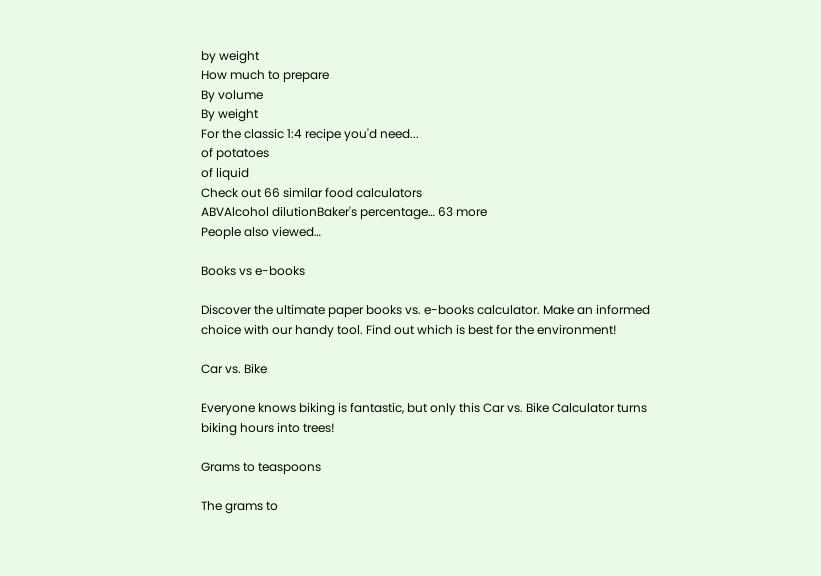by weight
How much to prepare
By volume
By weight
For the classic 1:4 recipe you'd need...
of potatoes
of liquid
Check out 66 similar food calculators
ABVAlcohol dilutionBaker's percentage… 63 more
People also viewed…

Books vs e-books

Discover the ultimate paper books vs. e-books calculator. Make an informed choice with our handy tool. Find out which is best for the environment!

Car vs. Bike

Everyone knows biking is fantastic, but only this Car vs. Bike Calculator turns biking hours into trees!

Grams to teaspoons

The grams to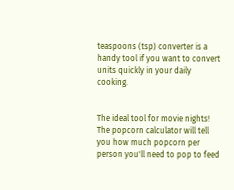teaspoons (tsp) converter is a handy tool if you want to convert units quickly in your daily cooking.


The ideal tool for movie nights! The popcorn calculator will tell you how much popcorn per person you'll need to pop to feed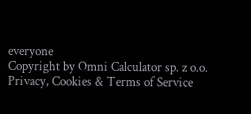everyone
Copyright by Omni Calculator sp. z o.o.
Privacy, Cookies & Terms of Service